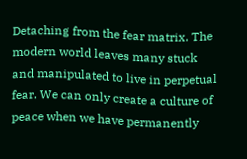Detaching from the fear matrix. The modern world leaves many stuck and manipulated to live in perpetual fear. We can only create a culture of peace when we have permanently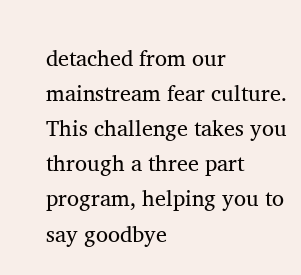detached from our mainstream fear culture. This challenge takes you through a three part program, helping you to say goodbye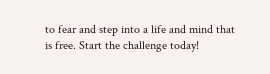to fear and step into a life and mind that is free. Start the challenge today!